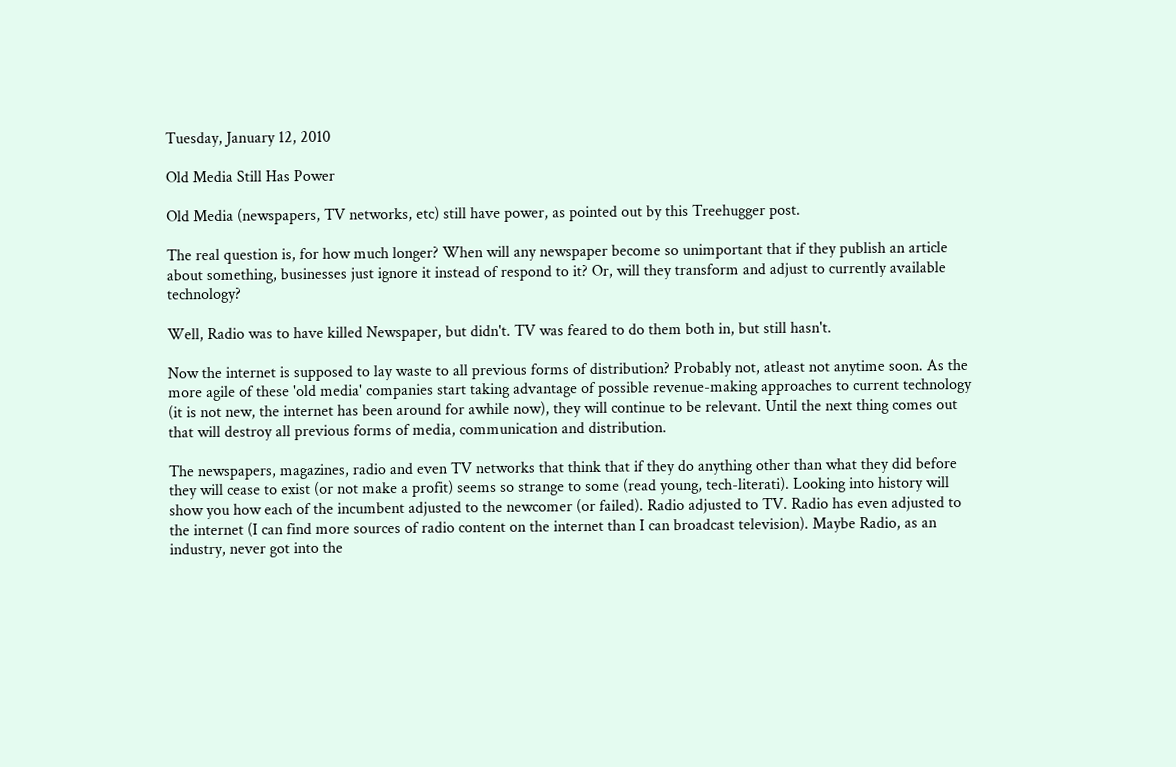Tuesday, January 12, 2010

Old Media Still Has Power

Old Media (newspapers, TV networks, etc) still have power, as pointed out by this Treehugger post.

The real question is, for how much longer? When will any newspaper become so unimportant that if they publish an article about something, businesses just ignore it instead of respond to it? Or, will they transform and adjust to currently available technology?

Well, Radio was to have killed Newspaper, but didn't. TV was feared to do them both in, but still hasn't.

Now the internet is supposed to lay waste to all previous forms of distribution? Probably not, atleast not anytime soon. As the more agile of these 'old media' companies start taking advantage of possible revenue-making approaches to current technology (it is not new, the internet has been around for awhile now), they will continue to be relevant. Until the next thing comes out that will destroy all previous forms of media, communication and distribution.

The newspapers, magazines, radio and even TV networks that think that if they do anything other than what they did before they will cease to exist (or not make a profit) seems so strange to some (read young, tech-literati). Looking into history will show you how each of the incumbent adjusted to the newcomer (or failed). Radio adjusted to TV. Radio has even adjusted to the internet (I can find more sources of radio content on the internet than I can broadcast television). Maybe Radio, as an industry, never got into the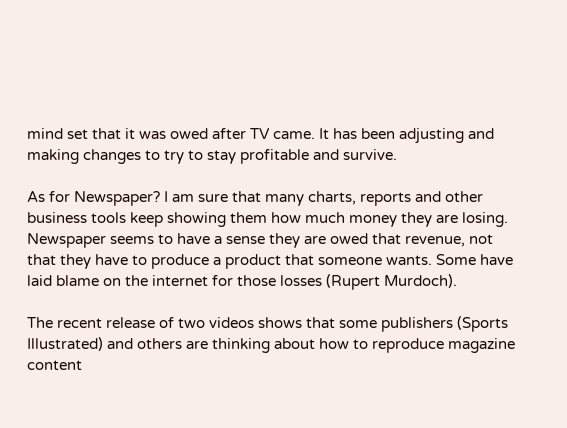mind set that it was owed after TV came. It has been adjusting and making changes to try to stay profitable and survive.

As for Newspaper? I am sure that many charts, reports and other business tools keep showing them how much money they are losing. Newspaper seems to have a sense they are owed that revenue, not that they have to produce a product that someone wants. Some have laid blame on the internet for those losses (Rupert Murdoch).

The recent release of two videos shows that some publishers (Sports Illustrated) and others are thinking about how to reproduce magazine content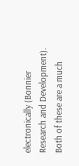electronically (Bonnier Research and Development). Both of these are a much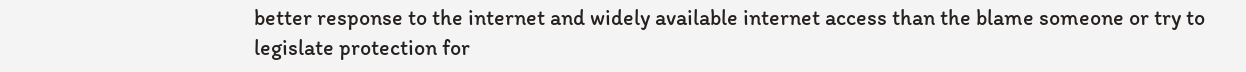better response to the internet and widely available internet access than the blame someone or try to legislate protection for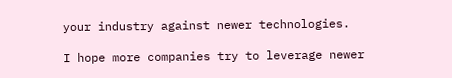your industry against newer technologies.

I hope more companies try to leverage newer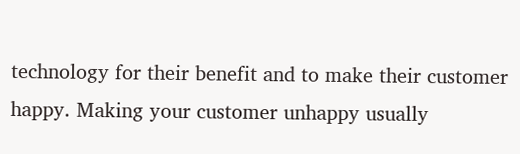technology for their benefit and to make their customer happy. Making your customer unhappy usually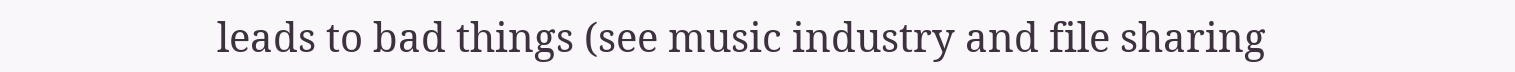leads to bad things (see music industry and file sharing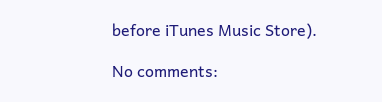before iTunes Music Store).

No comments: